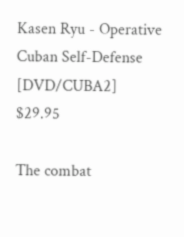Kasen Ryu - Operative Cuban Self-Defense
[DVD/CUBA2]    $29.95

The combat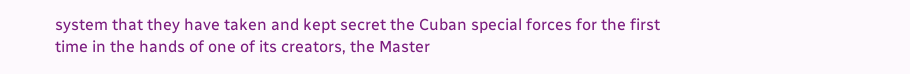system that they have taken and kept secret the Cuban special forces for the first time in the hands of one of its creators, the Master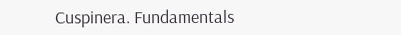Cuspinera. Fundamentals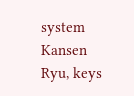system Kansen Ryu, keys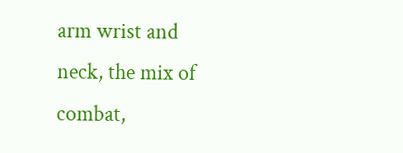arm wrist and neck, the mix of combat,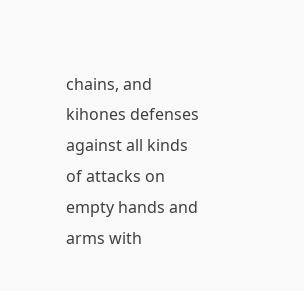chains, and kihones defenses against all kinds of attacks on empty hands and arms with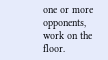one or more opponents, work on the floor.